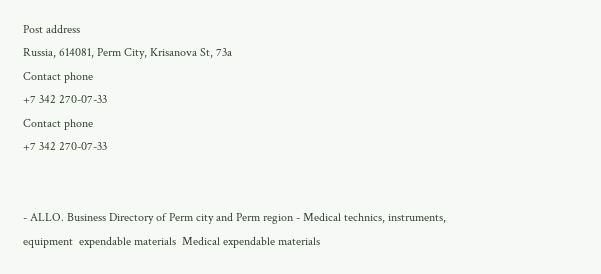Post address
Russia, 614081, Perm City, Krisanova St, 73a
Contact phone
+7 342 270-07-33
Contact phone
+7 342 270-07-33


- ALLO. Business Directory of Perm city and Perm region - Medical technics, instruments, equipment  expendable materials  Medical expendable materials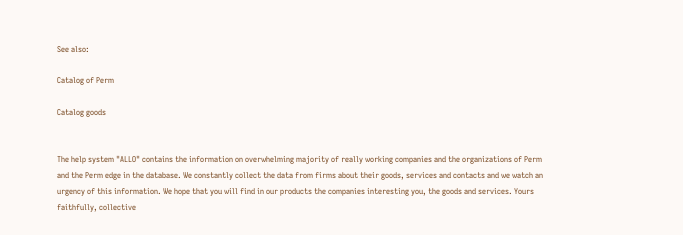See also:

Catalog of Perm

Catalog goods


The help system "ALLO" contains the information on overwhelming majority of really working companies and the organizations of Perm and the Perm edge in the database. We constantly collect the data from firms about their goods, services and contacts and we watch an urgency of this information. We hope that you will find in our products the companies interesting you, the goods and services. Yours faithfully, collective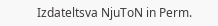Izdateltsva NjuToN in Perm.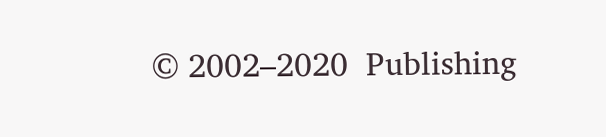© 2002–2020  Publishing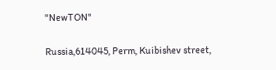"NewTON"

Russia,614045, Perm, Kuibishev street,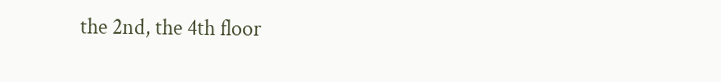the 2nd, the 4th floor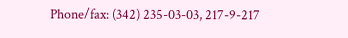Phone/fax: (342) 235-03-03, 217-9-217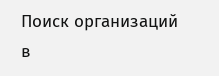Поиск организаций в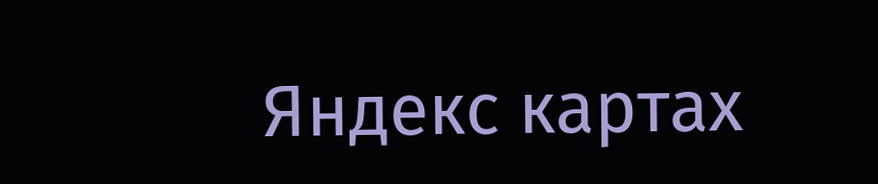Яндекс картах